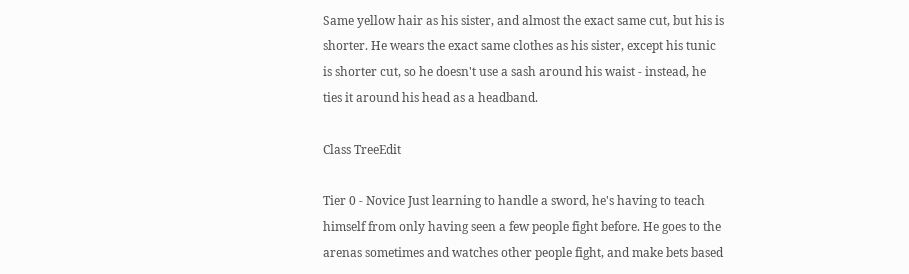Same yellow hair as his sister, and almost the exact same cut, but his is shorter. He wears the exact same clothes as his sister, except his tunic is shorter cut, so he doesn't use a sash around his waist - instead, he ties it around his head as a headband.

Class TreeEdit

Tier 0 - Novice Just learning to handle a sword, he's having to teach himself from only having seen a few people fight before. He goes to the arenas sometimes and watches other people fight, and make bets based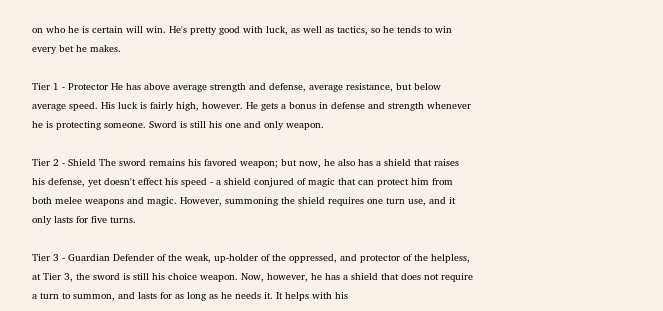on who he is certain will win. He's pretty good with luck, as well as tactics, so he tends to win every bet he makes.

Tier 1 - Protector He has above average strength and defense, average resistance, but below average speed. His luck is fairly high, however. He gets a bonus in defense and strength whenever he is protecting someone. Sword is still his one and only weapon.

Tier 2 - Shield The sword remains his favored weapon; but now, he also has a shield that raises his defense, yet doesn't effect his speed - a shield conjured of magic that can protect him from both melee weapons and magic. However, summoning the shield requires one turn use, and it only lasts for five turns.

Tier 3 - Guardian Defender of the weak, up-holder of the oppressed, and protector of the helpless, at Tier 3, the sword is still his choice weapon. Now, however, he has a shield that does not require a turn to summon, and lasts for as long as he needs it. It helps with his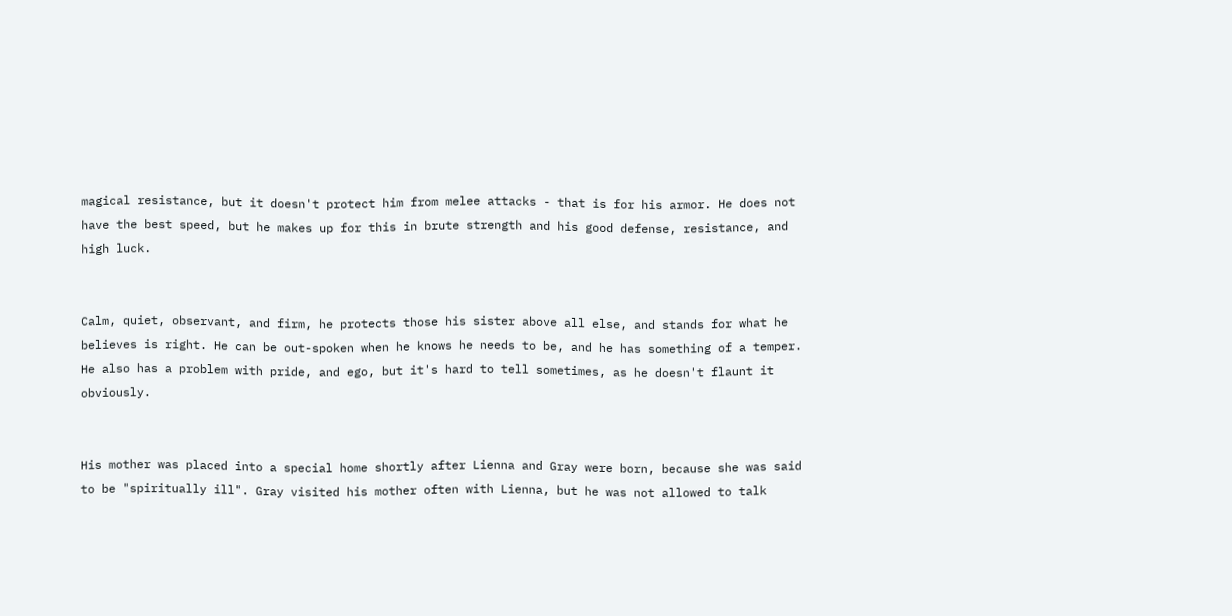magical resistance, but it doesn't protect him from melee attacks - that is for his armor. He does not have the best speed, but he makes up for this in brute strength and his good defense, resistance, and high luck.


Calm, quiet, observant, and firm, he protects those his sister above all else, and stands for what he believes is right. He can be out-spoken when he knows he needs to be, and he has something of a temper. He also has a problem with pride, and ego, but it's hard to tell sometimes, as he doesn't flaunt it obviously.


His mother was placed into a special home shortly after Lienna and Gray were born, because she was said to be "spiritually ill". Gray visited his mother often with Lienna, but he was not allowed to talk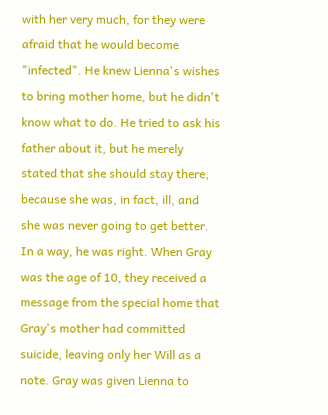with her very much, for they were afraid that he would become "infected". He knew Lienna's wishes to bring mother home, but he didn't know what to do. He tried to ask his father about it, but he merely stated that she should stay there, because she was, in fact, ill, and she was never going to get better. In a way, he was right. When Gray was the age of 10, they received a message from the special home that Gray's mother had committed suicide, leaving only her Will as a note. Gray was given Lienna to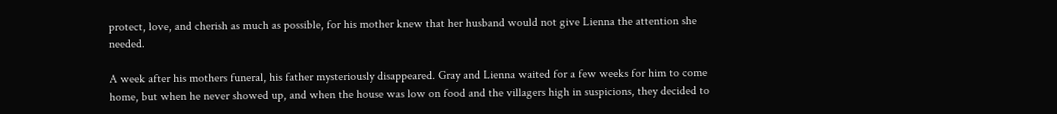protect, love, and cherish as much as possible, for his mother knew that her husband would not give Lienna the attention she needed.

A week after his mothers funeral, his father mysteriously disappeared. Gray and Lienna waited for a few weeks for him to come home, but when he never showed up, and when the house was low on food and the villagers high in suspicions, they decided to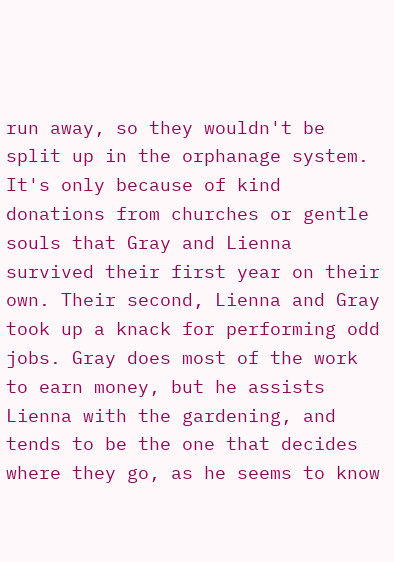run away, so they wouldn't be split up in the orphanage system. It's only because of kind donations from churches or gentle souls that Gray and Lienna survived their first year on their own. Their second, Lienna and Gray took up a knack for performing odd jobs. Gray does most of the work to earn money, but he assists Lienna with the gardening, and tends to be the one that decides where they go, as he seems to know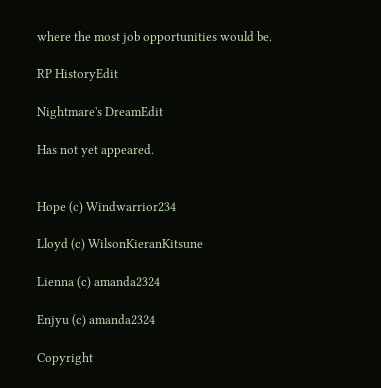where the most job opportunities would be.

RP HistoryEdit

Nightmare's DreamEdit

Has not yet appeared.


Hope (c) Windwarrior234

Lloyd (c) WilsonKieranKitsune

Lienna (c) amanda2324

Enjyu (c) amanda2324

Copyright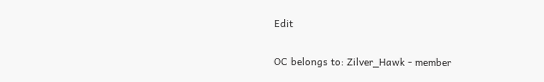Edit

OC belongs to: Zilver_Hawk - member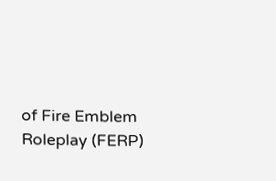of Fire Emblem Roleplay (FERP)